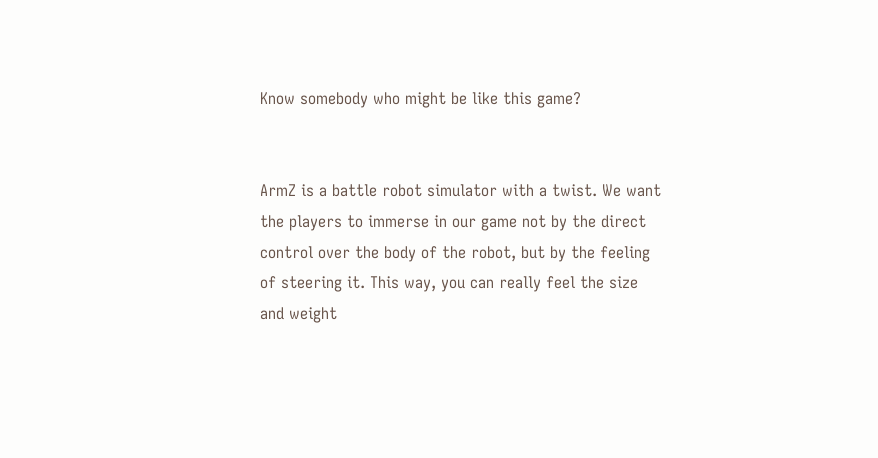Know somebody who might be like this game?


ArmZ is a battle robot simulator with a twist. We want the players to immerse in our game not by the direct control over the body of the robot, but by the feeling of steering it. This way, you can really feel the size and weight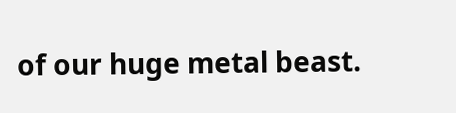of our huge metal beast.